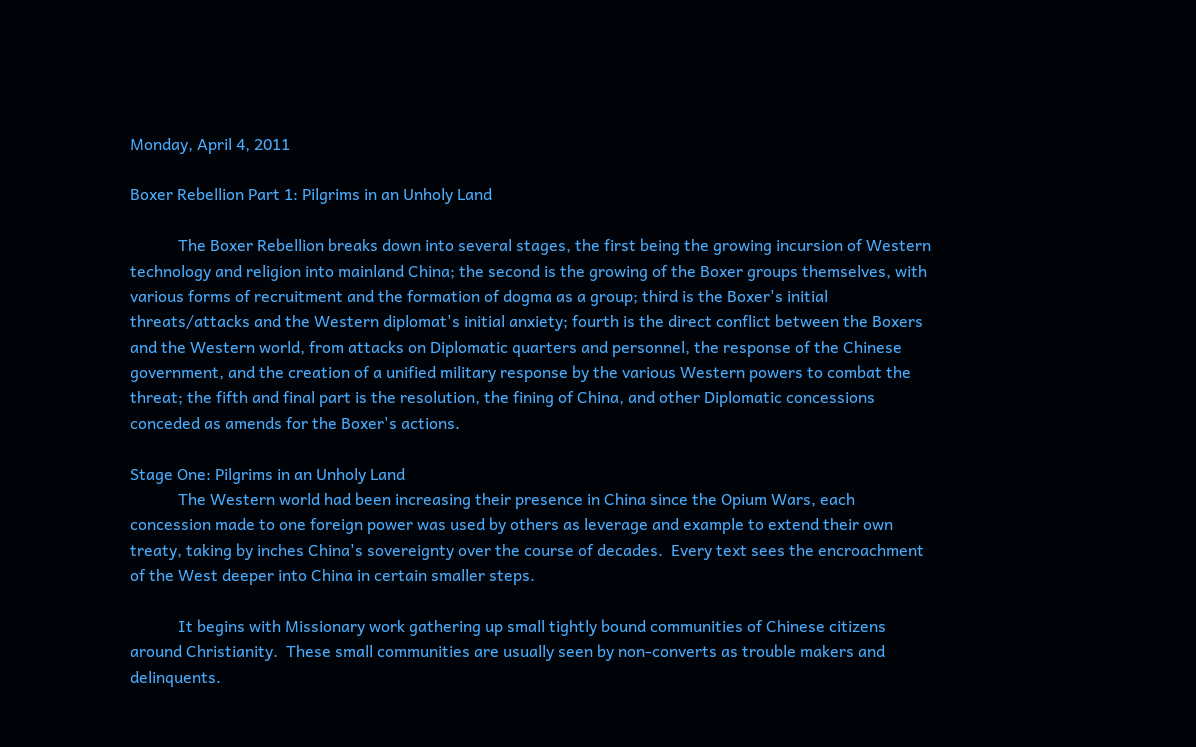Monday, April 4, 2011

Boxer Rebellion Part 1: Pilgrims in an Unholy Land

            The Boxer Rebellion breaks down into several stages, the first being the growing incursion of Western technology and religion into mainland China; the second is the growing of the Boxer groups themselves, with various forms of recruitment and the formation of dogma as a group; third is the Boxer's initial threats/attacks and the Western diplomat's initial anxiety; fourth is the direct conflict between the Boxers and the Western world, from attacks on Diplomatic quarters and personnel, the response of the Chinese government, and the creation of a unified military response by the various Western powers to combat the threat; the fifth and final part is the resolution, the fining of China, and other Diplomatic concessions conceded as amends for the Boxer's actions.

Stage One: Pilgrims in an Unholy Land
            The Western world had been increasing their presence in China since the Opium Wars, each concession made to one foreign power was used by others as leverage and example to extend their own treaty, taking by inches China's sovereignty over the course of decades.  Every text sees the encroachment of the West deeper into China in certain smaller steps.

            It begins with Missionary work gathering up small tightly bound communities of Chinese citizens around Christianity.  These small communities are usually seen by non-converts as trouble makers and delinquents.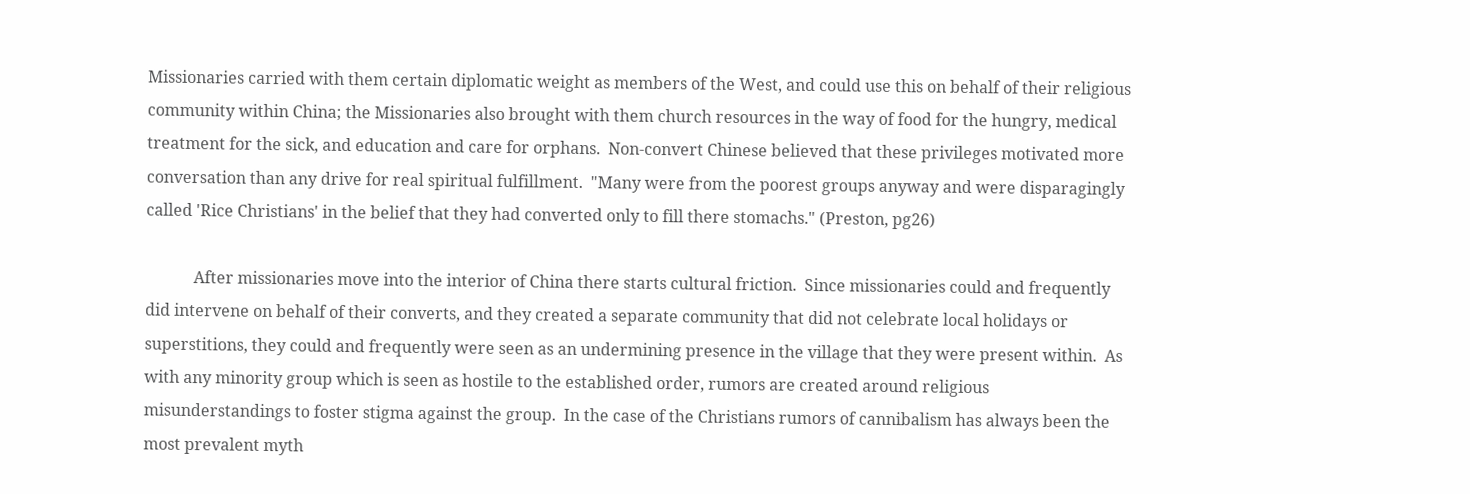Missionaries carried with them certain diplomatic weight as members of the West, and could use this on behalf of their religious community within China; the Missionaries also brought with them church resources in the way of food for the hungry, medical treatment for the sick, and education and care for orphans.  Non-convert Chinese believed that these privileges motivated more conversation than any drive for real spiritual fulfillment.  "Many were from the poorest groups anyway and were disparagingly called 'Rice Christians' in the belief that they had converted only to fill there stomachs." (Preston, pg26)

            After missionaries move into the interior of China there starts cultural friction.  Since missionaries could and frequently did intervene on behalf of their converts, and they created a separate community that did not celebrate local holidays or superstitions, they could and frequently were seen as an undermining presence in the village that they were present within.  As with any minority group which is seen as hostile to the established order, rumors are created around religious misunderstandings to foster stigma against the group.  In the case of the Christians rumors of cannibalism has always been the most prevalent myth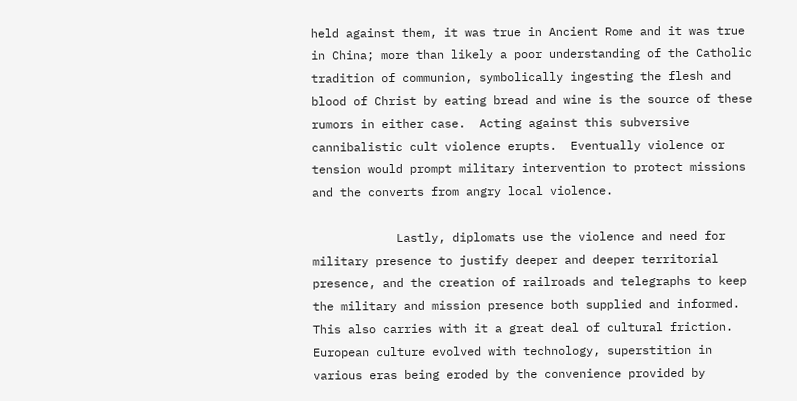held against them, it was true in Ancient Rome and it was true in China; more than likely a poor understanding of the Catholic tradition of communion, symbolically ingesting the flesh and blood of Christ by eating bread and wine is the source of these rumors in either case.  Acting against this subversive cannibalistic cult violence erupts.  Eventually violence or tension would prompt military intervention to protect missions and the converts from angry local violence.

            Lastly, diplomats use the violence and need for military presence to justify deeper and deeper territorial presence, and the creation of railroads and telegraphs to keep the military and mission presence both supplied and informed.  This also carries with it a great deal of cultural friction.  European culture evolved with technology, superstition in various eras being eroded by the convenience provided by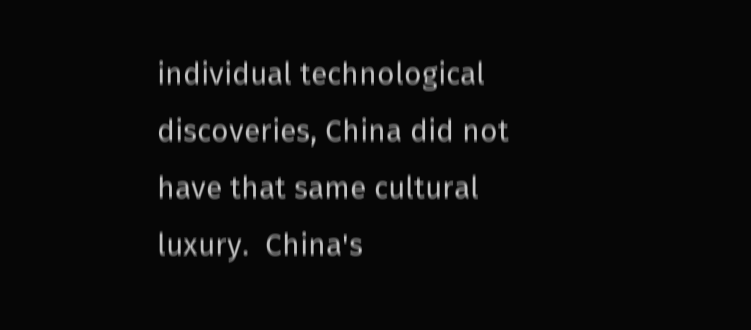individual technological discoveries, China did not have that same cultural luxury.  China's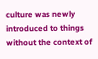culture was newly introduced to things without the context of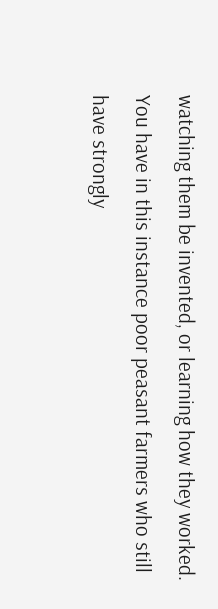watching them be invented, or learning how they worked.  You have in this instance poor peasant farmers who still have strongly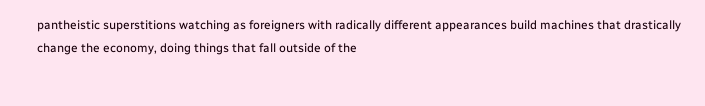pantheistic superstitions watching as foreigners with radically different appearances build machines that drastically change the economy, doing things that fall outside of the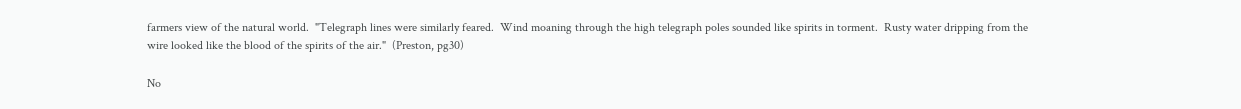farmers view of the natural world.  "Telegraph lines were similarly feared.  Wind moaning through the high telegraph poles sounded like spirits in torment.  Rusty water dripping from the wire looked like the blood of the spirits of the air."  (Preston, pg30)

No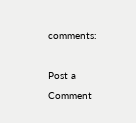comments:

Post a Comment